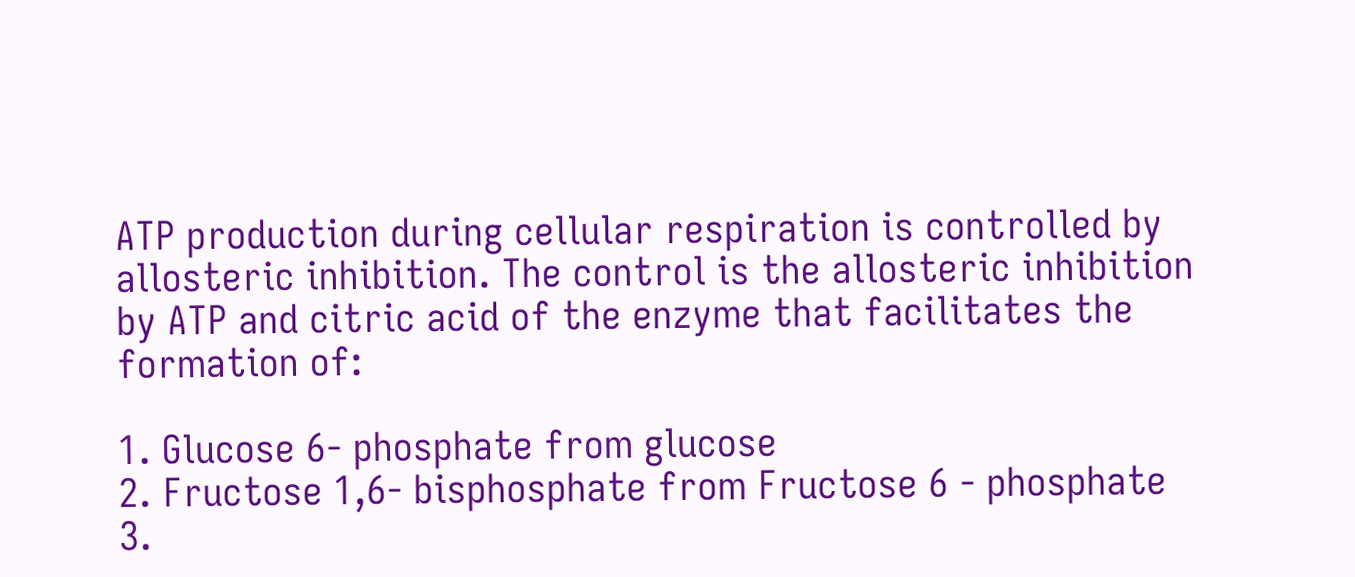ATP production during cellular respiration is controlled by allosteric inhibition. The control is the allosteric inhibition by ATP and citric acid of the enzyme that facilitates the formation of:

1. Glucose 6- phosphate from glucose
2. Fructose 1,6- bisphosphate from Fructose 6 - phosphate
3.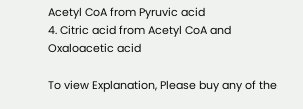Acetyl CoA from Pyruvic acid
4. Citric acid from Acetyl CoA and Oxaloacetic acid

To view Explanation, Please buy any of the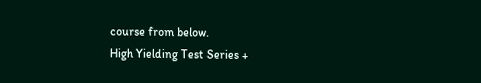course from below.
High Yielding Test Series +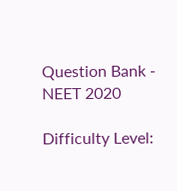Question Bank - NEET 2020

Difficulty Level: